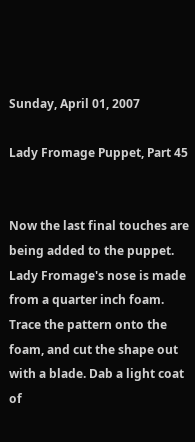Sunday, April 01, 2007

Lady Fromage Puppet, Part 45


Now the last final touches are being added to the puppet. Lady Fromage's nose is made from a quarter inch foam. Trace the pattern onto the foam, and cut the shape out with a blade. Dab a light coat of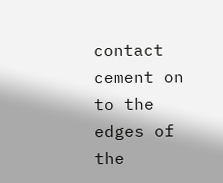contact cement on to the edges of the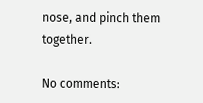nose, and pinch them together.

No comments: